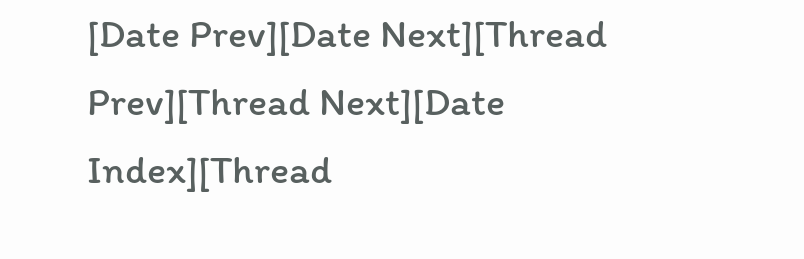[Date Prev][Date Next][Thread Prev][Thread Next][Date Index][Thread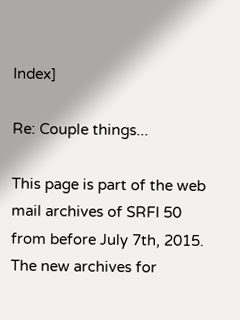Index]

Re: Couple things...

This page is part of the web mail archives of SRFI 50 from before July 7th, 2015. The new archives for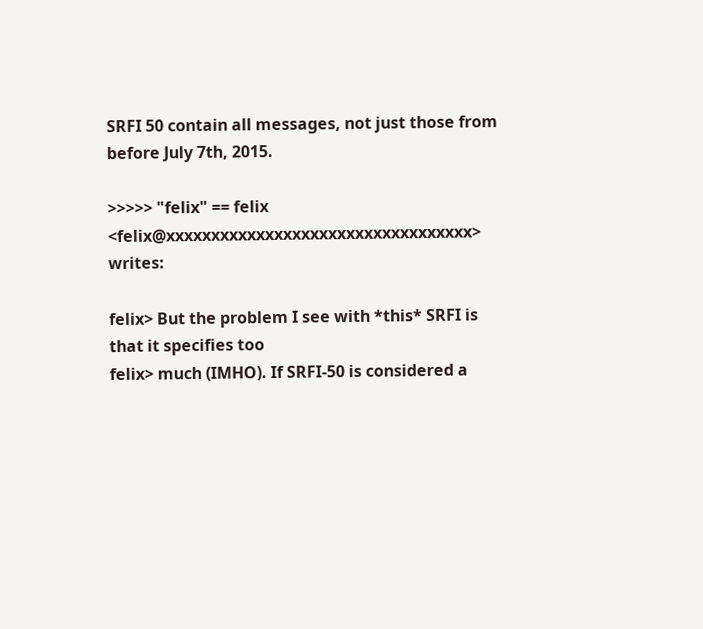SRFI 50 contain all messages, not just those from before July 7th, 2015.

>>>>> "felix" == felix  <felix@xxxxxxxxxxxxxxxxxxxxxxxxxxxxxxxxxx> writes:

felix> But the problem I see with *this* SRFI is that it specifies too
felix> much (IMHO). If SRFI-50 is considered a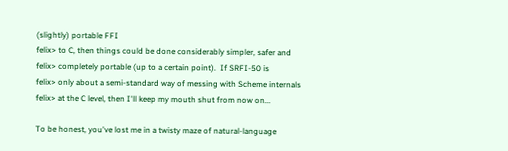(slightly) portable FFI
felix> to C, then things could be done considerably simpler, safer and
felix> completely portable (up to a certain point).  If SRFI-50 is
felix> only about a semi-standard way of messing with Scheme internals
felix> at the C level, then I'll keep my mouth shut from now on...

To be honest, you've lost me in a twisty maze of natural-language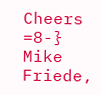Cheers =8-} Mike
Friede,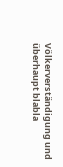Völkerverständigung und überhaupt blabla